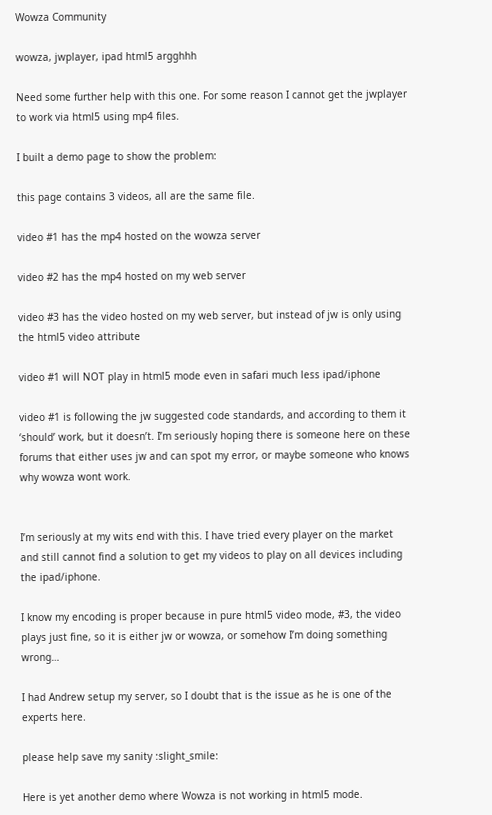Wowza Community

wowza, jwplayer, ipad html5 argghhh

Need some further help with this one. For some reason I cannot get the jwplayer to work via html5 using mp4 files.

I built a demo page to show the problem:

this page contains 3 videos, all are the same file.

video #1 has the mp4 hosted on the wowza server

video #2 has the mp4 hosted on my web server

video #3 has the video hosted on my web server, but instead of jw is only using the html5 video attribute

video #1 will NOT play in html5 mode even in safari much less ipad/iphone

video #1 is following the jw suggested code standards, and according to them it ‘should’ work, but it doesn’t. I’m seriously hoping there is someone here on these forums that either uses jw and can spot my error, or maybe someone who knows why wowza wont work.


I’m seriously at my wits end with this. I have tried every player on the market and still cannot find a solution to get my videos to play on all devices including the ipad/iphone.

I know my encoding is proper because in pure html5 video mode, #3, the video plays just fine, so it is either jw or wowza, or somehow I’m doing something wrong…

I had Andrew setup my server, so I doubt that is the issue as he is one of the experts here.

please help save my sanity :slight_smile:

Here is yet another demo where Wowza is not working in html5 mode.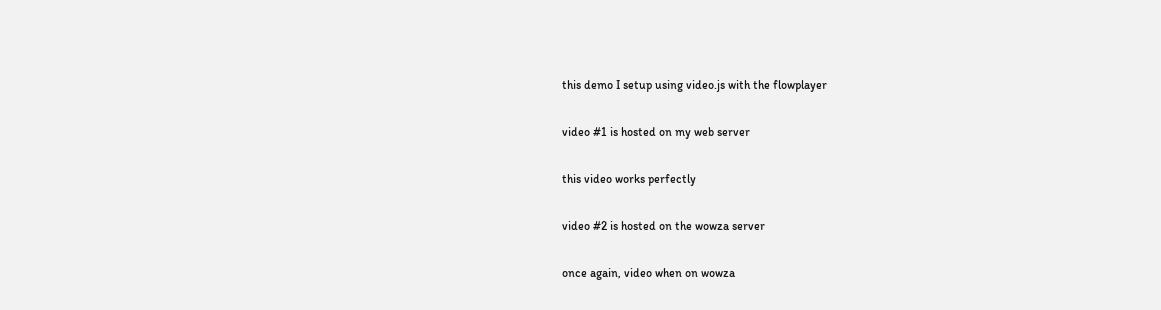this demo I setup using video.js with the flowplayer

video #1 is hosted on my web server

this video works perfectly

video #2 is hosted on the wowza server

once again, video when on wowza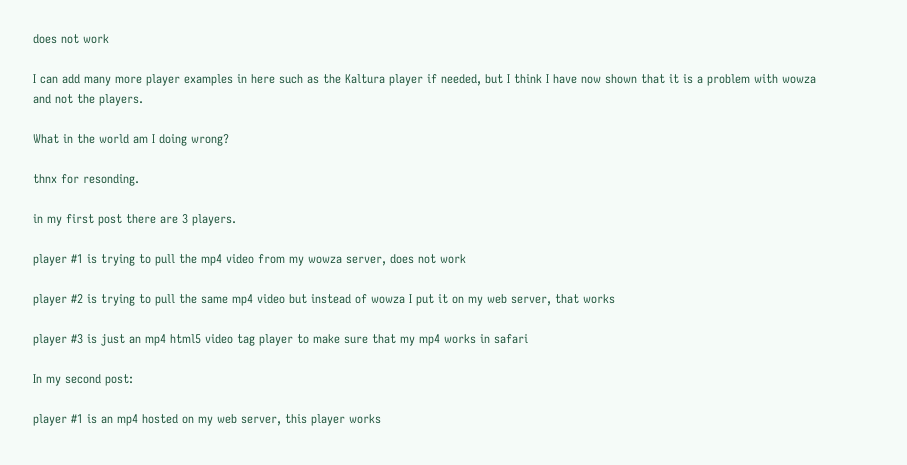does not work

I can add many more player examples in here such as the Kaltura player if needed, but I think I have now shown that it is a problem with wowza and not the players.

What in the world am I doing wrong?

thnx for resonding.

in my first post there are 3 players.

player #1 is trying to pull the mp4 video from my wowza server, does not work

player #2 is trying to pull the same mp4 video but instead of wowza I put it on my web server, that works

player #3 is just an mp4 html5 video tag player to make sure that my mp4 works in safari

In my second post:

player #1 is an mp4 hosted on my web server, this player works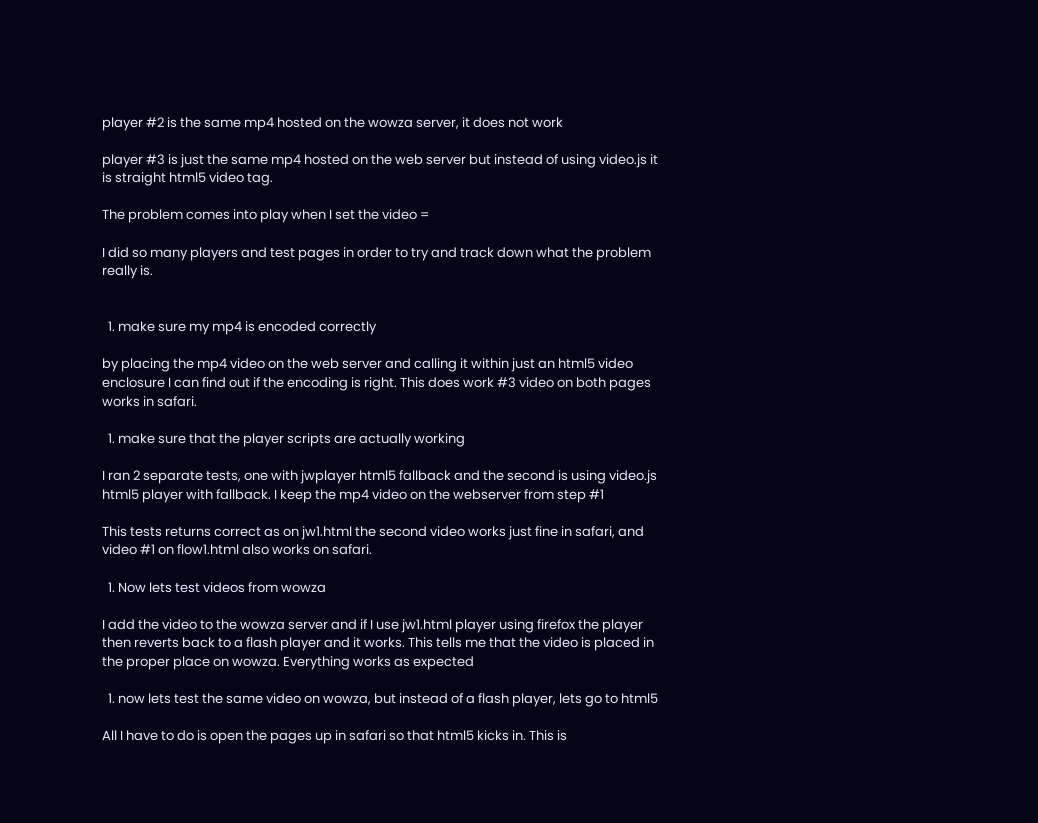player #2 is the same mp4 hosted on the wowza server, it does not work

player #3 is just the same mp4 hosted on the web server but instead of using video.js it is straight html5 video tag.

The problem comes into play when I set the video =

I did so many players and test pages in order to try and track down what the problem really is.


  1. make sure my mp4 is encoded correctly

by placing the mp4 video on the web server and calling it within just an html5 video enclosure I can find out if the encoding is right. This does work #3 video on both pages works in safari.

  1. make sure that the player scripts are actually working

I ran 2 separate tests, one with jwplayer html5 fallback and the second is using video.js html5 player with fallback. I keep the mp4 video on the webserver from step #1

This tests returns correct as on jw1.html the second video works just fine in safari, and video #1 on flow1.html also works on safari.

  1. Now lets test videos from wowza

I add the video to the wowza server and if I use jw1.html player using firefox the player then reverts back to a flash player and it works. This tells me that the video is placed in the proper place on wowza. Everything works as expected

  1. now lets test the same video on wowza, but instead of a flash player, lets go to html5

All I have to do is open the pages up in safari so that html5 kicks in. This is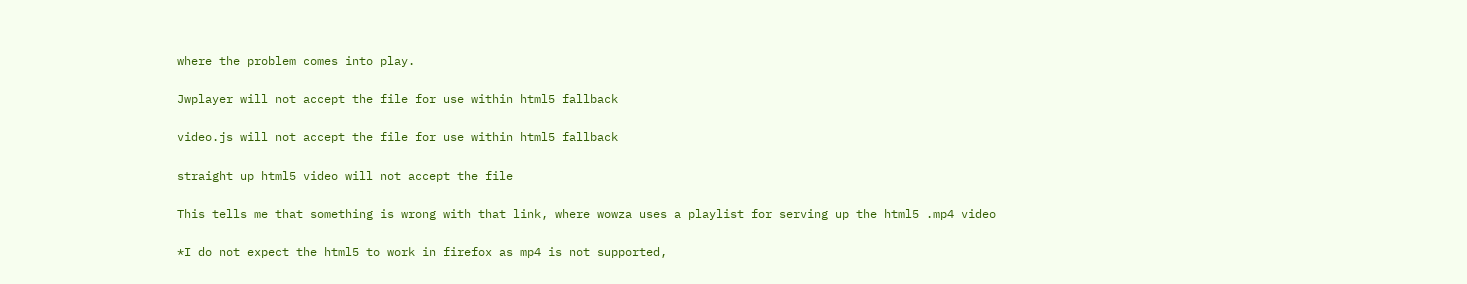where the problem comes into play.

Jwplayer will not accept the file for use within html5 fallback

video.js will not accept the file for use within html5 fallback

straight up html5 video will not accept the file

This tells me that something is wrong with that link, where wowza uses a playlist for serving up the html5 .mp4 video

*I do not expect the html5 to work in firefox as mp4 is not supported,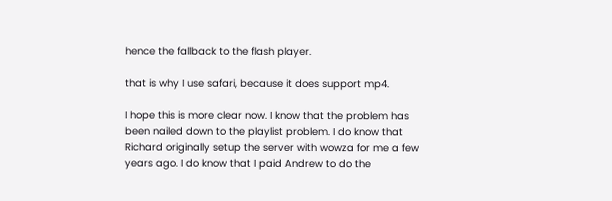hence the fallback to the flash player.

that is why I use safari, because it does support mp4.

I hope this is more clear now. I know that the problem has been nailed down to the playlist problem. I do know that Richard originally setup the server with wowza for me a few years ago. I do know that I paid Andrew to do the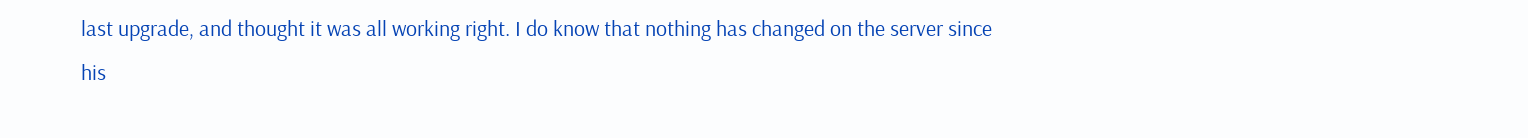last upgrade, and thought it was all working right. I do know that nothing has changed on the server since his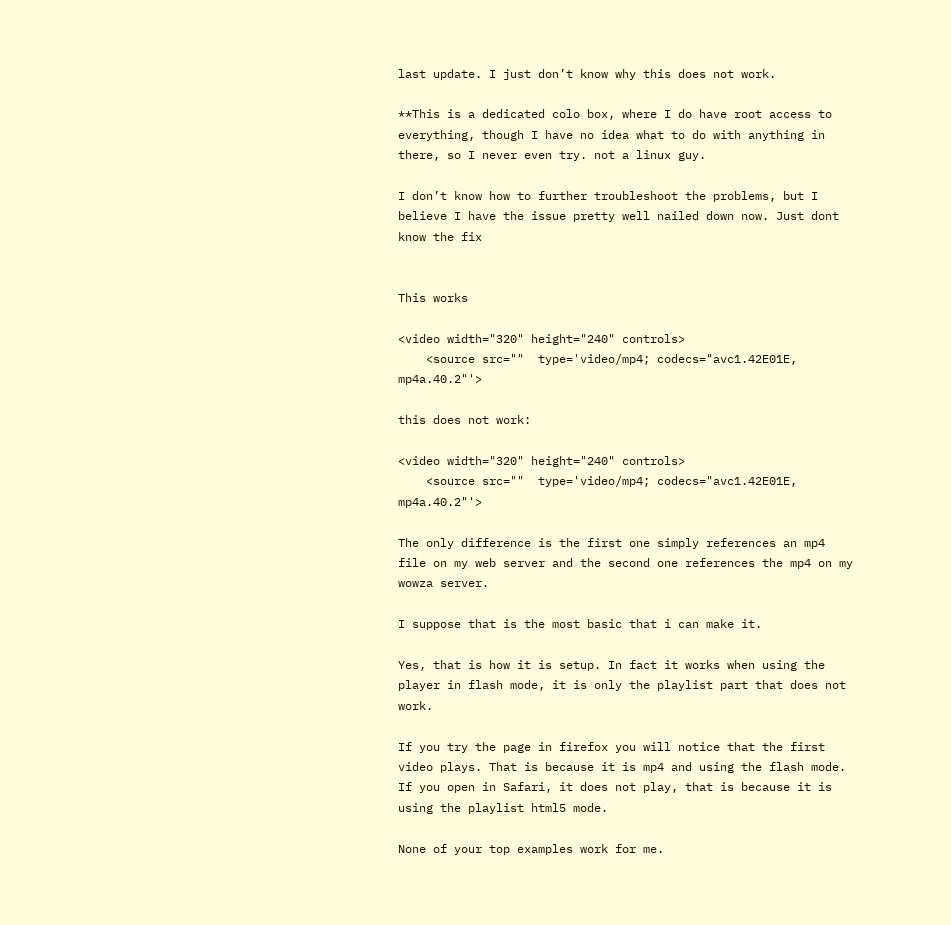last update. I just don’t know why this does not work.

**This is a dedicated colo box, where I do have root access to everything, though I have no idea what to do with anything in there, so I never even try. not a linux guy.

I don’t know how to further troubleshoot the problems, but I believe I have the issue pretty well nailed down now. Just dont know the fix


This works

<video width="320" height="240" controls>
    <source src=""  type='video/mp4; codecs="avc1.42E01E, mp4a.40.2"'>

this does not work:

<video width="320" height="240" controls>
    <source src=""  type='video/mp4; codecs="avc1.42E01E, mp4a.40.2"'>

The only difference is the first one simply references an mp4 file on my web server and the second one references the mp4 on my wowza server.

I suppose that is the most basic that i can make it.

Yes, that is how it is setup. In fact it works when using the player in flash mode, it is only the playlist part that does not work.

If you try the page in firefox you will notice that the first video plays. That is because it is mp4 and using the flash mode. If you open in Safari, it does not play, that is because it is using the playlist html5 mode.

None of your top examples work for me.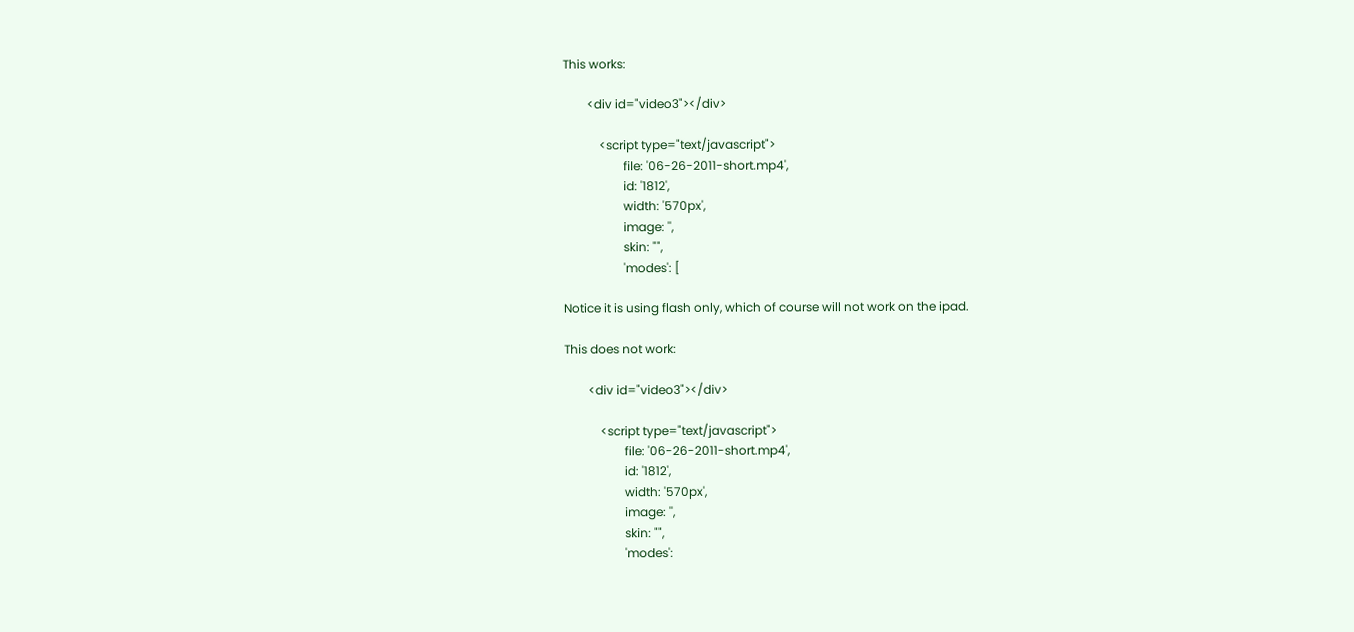This works:

        <div id="video3"></div>

            <script type="text/javascript">
                    file: '06-26-2011-short.mp4',
                    id: '1812',
                    width: '570px',
                    image: '',
                    skin: "",
                    'modes': [

Notice it is using flash only, which of course will not work on the ipad.

This does not work:

        <div id="video3"></div>

            <script type="text/javascript">
                    file: '06-26-2011-short.mp4',
                    id: '1812',
                    width: '570px',
                    image: '',
                    skin: "",
                    'modes':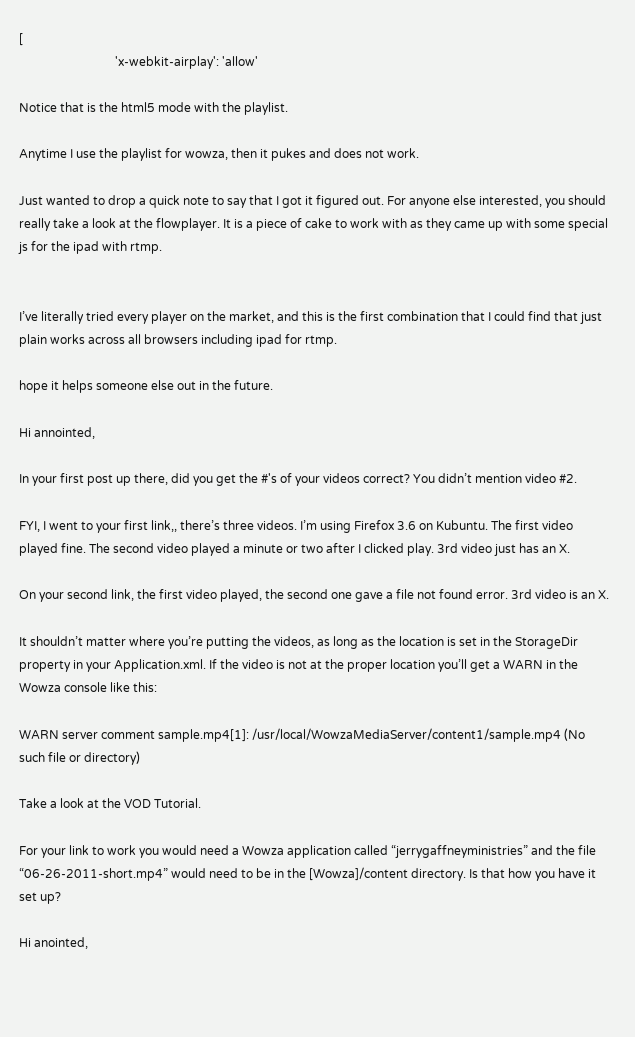[
                                'x-webkit-airplay': 'allow'

Notice that is the html5 mode with the playlist.

Anytime I use the playlist for wowza, then it pukes and does not work.

Just wanted to drop a quick note to say that I got it figured out. For anyone else interested, you should really take a look at the flowplayer. It is a piece of cake to work with as they came up with some special js for the ipad with rtmp.


I’ve literally tried every player on the market, and this is the first combination that I could find that just plain works across all browsers including ipad for rtmp.

hope it helps someone else out in the future.

Hi annointed,

In your first post up there, did you get the #'s of your videos correct? You didn’t mention video #2.

FYI, I went to your first link,, there’s three videos. I’m using Firefox 3.6 on Kubuntu. The first video played fine. The second video played a minute or two after I clicked play. 3rd video just has an X.

On your second link, the first video played, the second one gave a file not found error. 3rd video is an X.

It shouldn’t matter where you’re putting the videos, as long as the location is set in the StorageDir property in your Application.xml. If the video is not at the proper location you’ll get a WARN in the Wowza console like this:

WARN server comment sample.mp4[1]: /usr/local/WowzaMediaServer/content1/sample.mp4 (No such file or directory)

Take a look at the VOD Tutorial.

For your link to work you would need a Wowza application called “jerrygaffneyministries” and the file “06-26-2011-short.mp4” would need to be in the [Wowza]/content directory. Is that how you have it set up?

Hi anointed,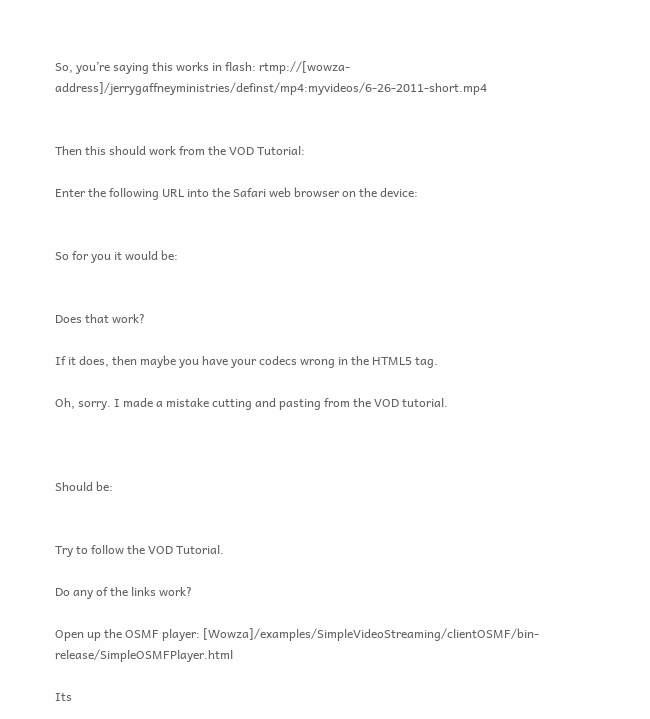So, you’re saying this works in flash: rtmp://[wowza-address]/jerrygaffneyministries/definst/mp4:myvideos/6-26-2011-short.mp4


Then this should work from the VOD Tutorial:

Enter the following URL into the Safari web browser on the device:


So for you it would be:


Does that work?

If it does, then maybe you have your codecs wrong in the HTML5 tag.

Oh, sorry. I made a mistake cutting and pasting from the VOD tutorial.



Should be:


Try to follow the VOD Tutorial.

Do any of the links work?

Open up the OSMF player: [Wowza]/examples/SimpleVideoStreaming/clientOSMF/bin-release/SimpleOSMFPlayer.html

Its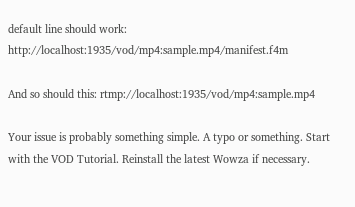default line should work: http://localhost:1935/vod/mp4:sample.mp4/manifest.f4m

And so should this: rtmp://localhost:1935/vod/mp4:sample.mp4

Your issue is probably something simple. A typo or something. Start with the VOD Tutorial. Reinstall the latest Wowza if necessary.